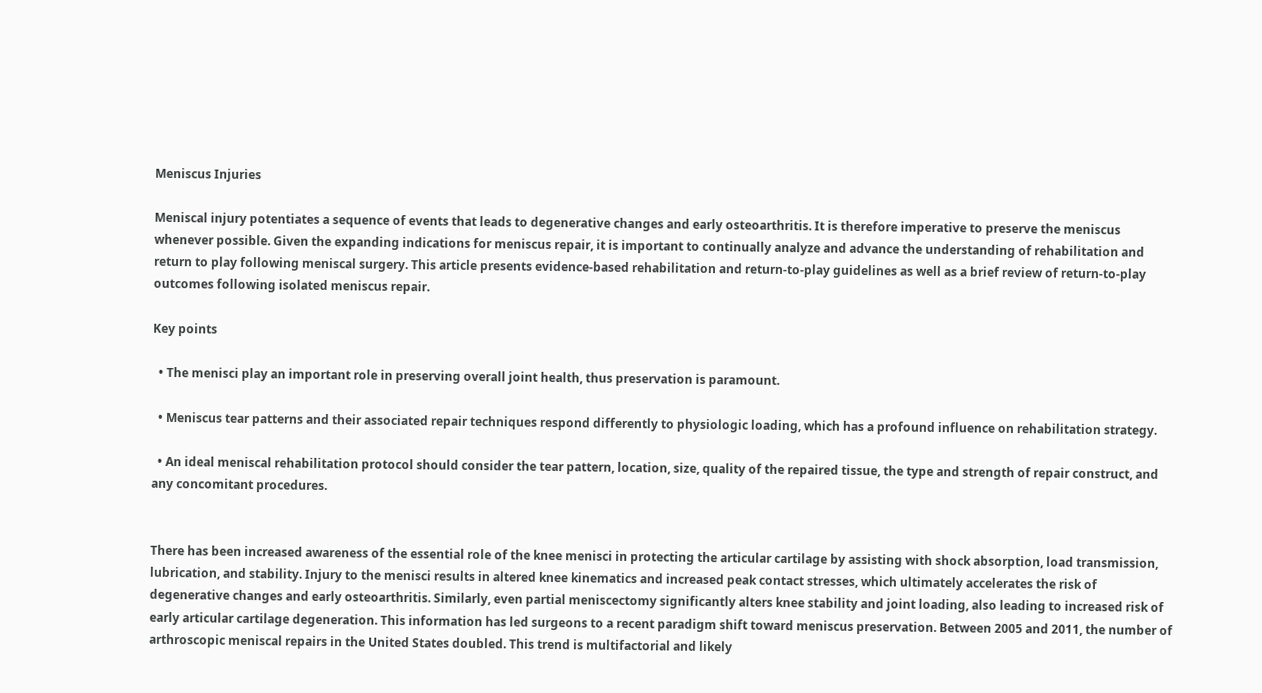Meniscus Injuries

Meniscal injury potentiates a sequence of events that leads to degenerative changes and early osteoarthritis. It is therefore imperative to preserve the meniscus whenever possible. Given the expanding indications for meniscus repair, it is important to continually analyze and advance the understanding of rehabilitation and return to play following meniscal surgery. This article presents evidence-based rehabilitation and return-to-play guidelines as well as a brief review of return-to-play outcomes following isolated meniscus repair.

Key points

  • The menisci play an important role in preserving overall joint health, thus preservation is paramount.

  • Meniscus tear patterns and their associated repair techniques respond differently to physiologic loading, which has a profound influence on rehabilitation strategy.

  • An ideal meniscal rehabilitation protocol should consider the tear pattern, location, size, quality of the repaired tissue, the type and strength of repair construct, and any concomitant procedures.


There has been increased awareness of the essential role of the knee menisci in protecting the articular cartilage by assisting with shock absorption, load transmission, lubrication, and stability. Injury to the menisci results in altered knee kinematics and increased peak contact stresses, which ultimately accelerates the risk of degenerative changes and early osteoarthritis. Similarly, even partial meniscectomy significantly alters knee stability and joint loading, also leading to increased risk of early articular cartilage degeneration. This information has led surgeons to a recent paradigm shift toward meniscus preservation. Between 2005 and 2011, the number of arthroscopic meniscal repairs in the United States doubled. This trend is multifactorial and likely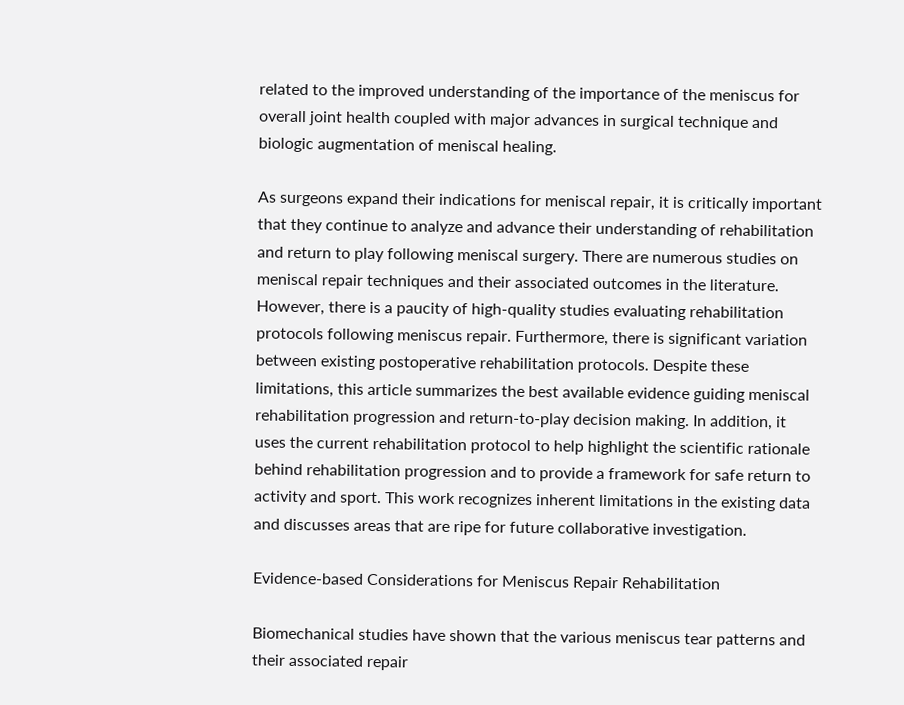related to the improved understanding of the importance of the meniscus for overall joint health coupled with major advances in surgical technique and biologic augmentation of meniscal healing.

As surgeons expand their indications for meniscal repair, it is critically important that they continue to analyze and advance their understanding of rehabilitation and return to play following meniscal surgery. There are numerous studies on meniscal repair techniques and their associated outcomes in the literature. However, there is a paucity of high-quality studies evaluating rehabilitation protocols following meniscus repair. Furthermore, there is significant variation between existing postoperative rehabilitation protocols. Despite these limitations, this article summarizes the best available evidence guiding meniscal rehabilitation progression and return-to-play decision making. In addition, it uses the current rehabilitation protocol to help highlight the scientific rationale behind rehabilitation progression and to provide a framework for safe return to activity and sport. This work recognizes inherent limitations in the existing data and discusses areas that are ripe for future collaborative investigation.

Evidence-based Considerations for Meniscus Repair Rehabilitation

Biomechanical studies have shown that the various meniscus tear patterns and their associated repair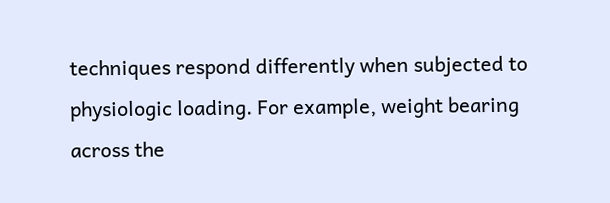techniques respond differently when subjected to physiologic loading. For example, weight bearing across the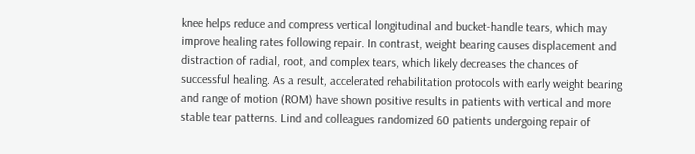knee helps reduce and compress vertical longitudinal and bucket-handle tears, which may improve healing rates following repair. In contrast, weight bearing causes displacement and distraction of radial, root, and complex tears, which likely decreases the chances of successful healing. As a result, accelerated rehabilitation protocols with early weight bearing and range of motion (ROM) have shown positive results in patients with vertical and more stable tear patterns. Lind and colleagues randomized 60 patients undergoing repair of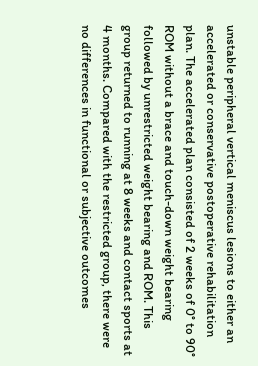unstable peripheral vertical meniscus lesions to either an accelerated or conservative postoperative rehabilitation plan. The accelerated plan consisted of 2 weeks of 0° to 90° ROM without a brace and touch-down weight bearing followed by unrestricted weight bearing and ROM. This group returned to running at 8 weeks and contact sports at 4 months. Compared with the restricted group, there were no differences in functional or subjective outcomes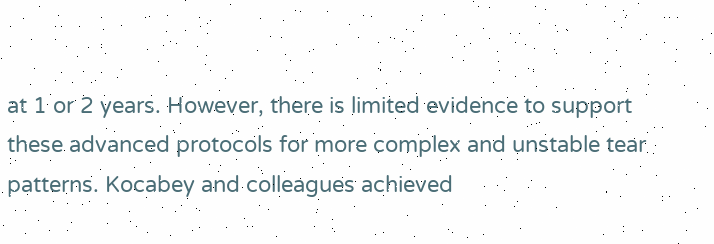at 1 or 2 years. However, there is limited evidence to support these advanced protocols for more complex and unstable tear patterns. Kocabey and colleagues achieved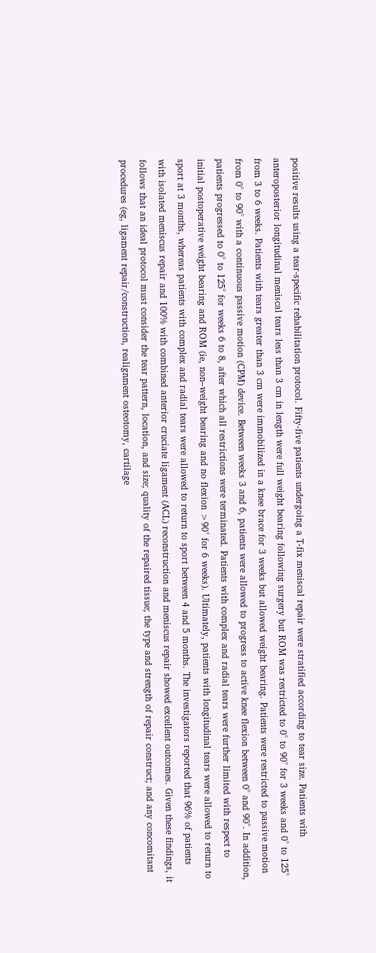positive results using a tear-specific rehabilitation protocol. Fifty-five patients undergoing a T-fix meniscal repair were stratified according to tear size. Patients with anteroposterior longitudinal meniscal tears less than 3 cm in length were full weight bearing following surgery but ROM was restricted to 0° to 90° for 3 weeks and 0° to 125° from 3 to 6 weeks. Patients with tears greater than 3 cm were immobilized in a knee brace for 3 weeks but allowed weight bearing. Patients were restricted to passive motion from 0° to 90° with a continuous passive motion (CPM) device. Between weeks 3 and 6, patients were allowed to progress to active knee flexion between 0° and 90°. In addition, patients progressed to 0° to 125° for weeks 6 to 8, after which all restrictions were terminated. Patients with complex and radial tears were further limited with respect to initial postoperative weight bearing and ROM (ie, non–weight bearing and no flexion >90° for 6 weeks). Ultimately, patients with longitudinal tears were allowed to return to sport at 3 months, whereas patients with complex and radial tears were allowed to return to sport between 4 and 5 months. The investigators reported that 96% of patients with isolated meniscus repair and 100% with combined anterior cruciate ligament (ACL) reconstruction and meniscus repair showed excellent outcomes. Given these findings, it follows that an ideal protocol must consider the tear pattern, location, and size; quality of the repaired tissue; the type and strength of repair construct; and any concomitant procedures (eg, ligament repair/construction, realignment osteotomy, cartilage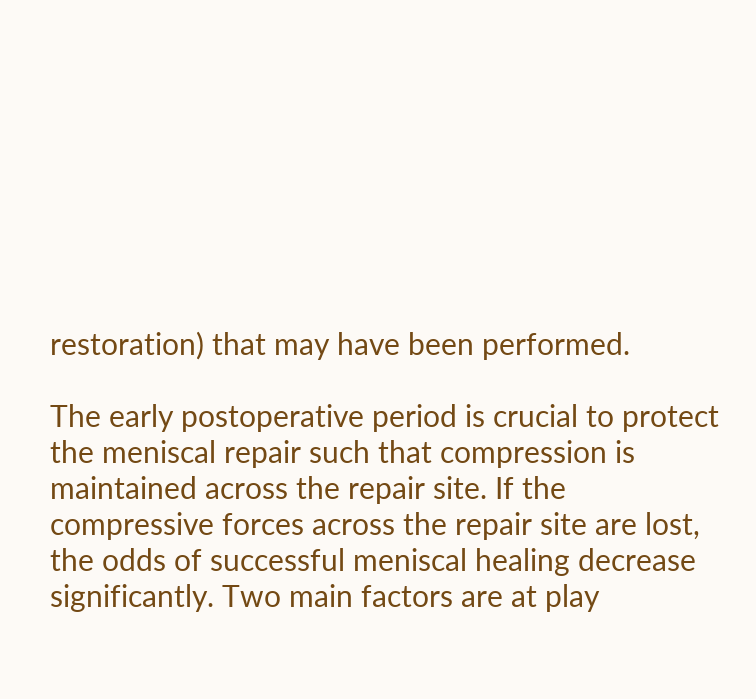restoration) that may have been performed.

The early postoperative period is crucial to protect the meniscal repair such that compression is maintained across the repair site. If the compressive forces across the repair site are lost, the odds of successful meniscal healing decrease significantly. Two main factors are at play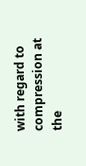with regard to compression at the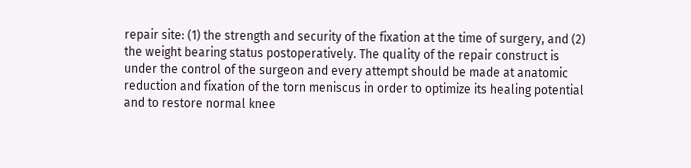repair site: (1) the strength and security of the fixation at the time of surgery, and (2) the weight bearing status postoperatively. The quality of the repair construct is under the control of the surgeon and every attempt should be made at anatomic reduction and fixation of the torn meniscus in order to optimize its healing potential and to restore normal knee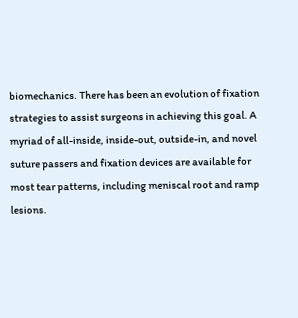biomechanics. There has been an evolution of fixation strategies to assist surgeons in achieving this goal. A myriad of all-inside, inside-out, outside-in, and novel suture passers and fixation devices are available for most tear patterns, including meniscal root and ramp lesions.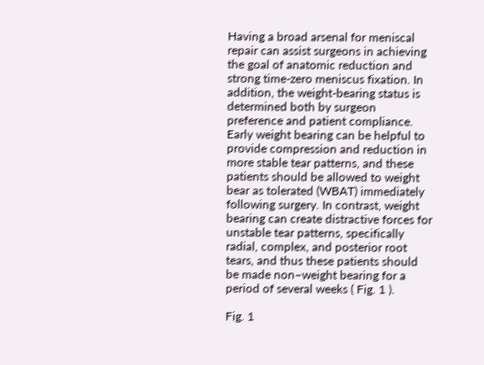Having a broad arsenal for meniscal repair can assist surgeons in achieving the goal of anatomic reduction and strong time-zero meniscus fixation. In addition, the weight-bearing status is determined both by surgeon preference and patient compliance. Early weight bearing can be helpful to provide compression and reduction in more stable tear patterns, and these patients should be allowed to weight bear as tolerated (WBAT) immediately following surgery. In contrast, weight bearing can create distractive forces for unstable tear patterns, specifically radial, complex, and posterior root tears, and thus these patients should be made non–weight bearing for a period of several weeks ( Fig. 1 ).

Fig. 1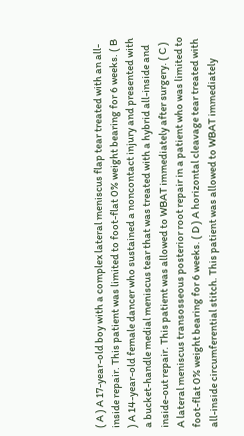( A ) A 17-year-old boy with a complex lateral meniscus flap tear treated with an all-inside repair. This patient was limited to foot-flat 0% weight bearing for 6 weeks. ( B ) A 14-year-old female dancer who sustained a noncontact injury and presented with a bucket-handle medial meniscus tear that was treated with a hybrid all-inside and inside-out repair. This patient was allowed to WBAT immediately after surgery. ( C ) A lateral meniscus transosseous posterior root repair in a patient who was limited to foot-flat 0% weight bearing for 6 weeks. ( D ) A horizontal cleavage tear treated with all-inside circumferential stitch. This patient was allowed to WBAT immediately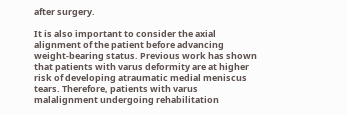after surgery.

It is also important to consider the axial alignment of the patient before advancing weight-bearing status. Previous work has shown that patients with varus deformity are at higher risk of developing atraumatic medial meniscus tears. Therefore, patients with varus malalignment undergoing rehabilitation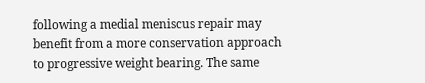following a medial meniscus repair may benefit from a more conservation approach to progressive weight bearing. The same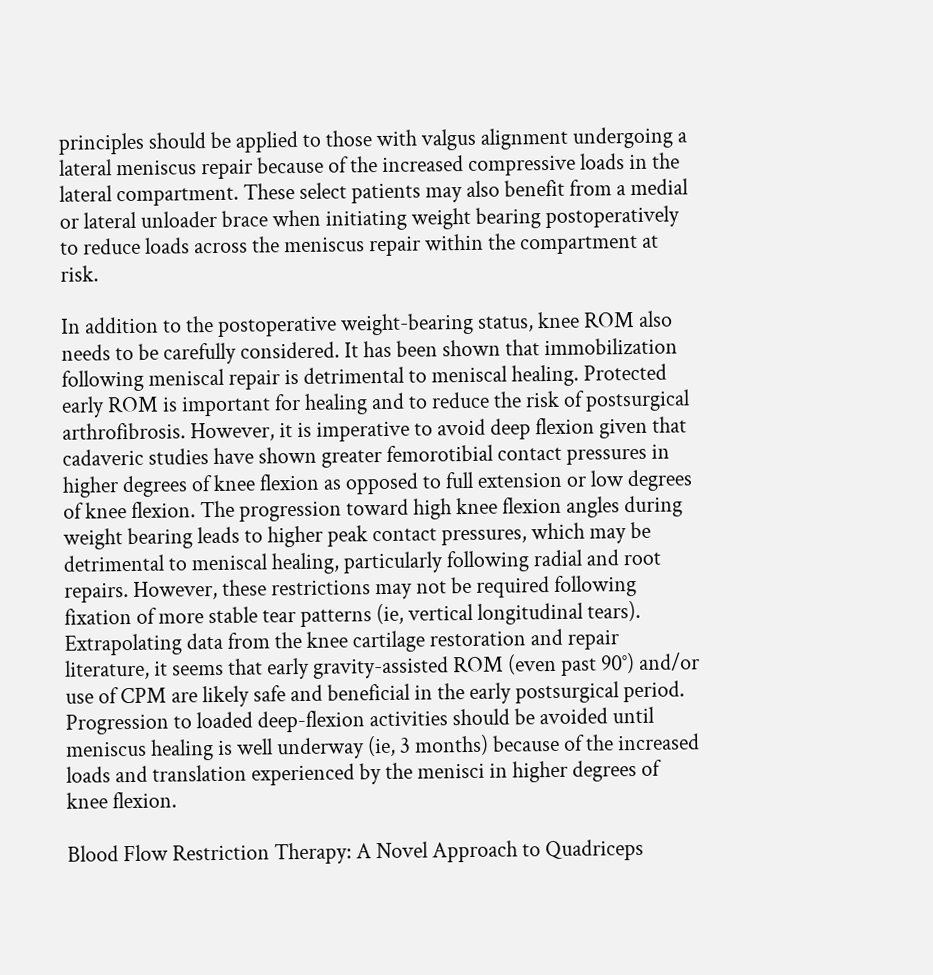principles should be applied to those with valgus alignment undergoing a lateral meniscus repair because of the increased compressive loads in the lateral compartment. These select patients may also benefit from a medial or lateral unloader brace when initiating weight bearing postoperatively to reduce loads across the meniscus repair within the compartment at risk.

In addition to the postoperative weight-bearing status, knee ROM also needs to be carefully considered. It has been shown that immobilization following meniscal repair is detrimental to meniscal healing. Protected early ROM is important for healing and to reduce the risk of postsurgical arthrofibrosis. However, it is imperative to avoid deep flexion given that cadaveric studies have shown greater femorotibial contact pressures in higher degrees of knee flexion as opposed to full extension or low degrees of knee flexion. The progression toward high knee flexion angles during weight bearing leads to higher peak contact pressures, which may be detrimental to meniscal healing, particularly following radial and root repairs. However, these restrictions may not be required following fixation of more stable tear patterns (ie, vertical longitudinal tears). Extrapolating data from the knee cartilage restoration and repair literature, it seems that early gravity-assisted ROM (even past 90°) and/or use of CPM are likely safe and beneficial in the early postsurgical period. Progression to loaded deep-flexion activities should be avoided until meniscus healing is well underway (ie, 3 months) because of the increased loads and translation experienced by the menisci in higher degrees of knee flexion.

Blood Flow Restriction Therapy: A Novel Approach to Quadriceps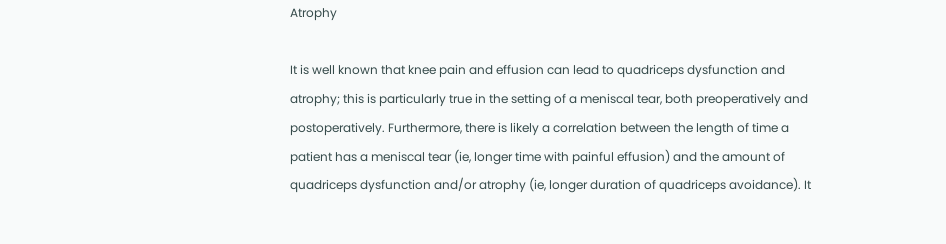Atrophy

It is well known that knee pain and effusion can lead to quadriceps dysfunction and atrophy; this is particularly true in the setting of a meniscal tear, both preoperatively and postoperatively. Furthermore, there is likely a correlation between the length of time a patient has a meniscal tear (ie, longer time with painful effusion) and the amount of quadriceps dysfunction and/or atrophy (ie, longer duration of quadriceps avoidance). It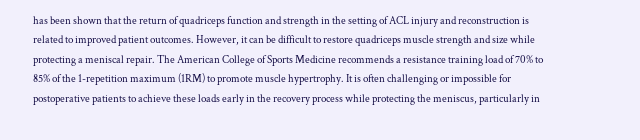has been shown that the return of quadriceps function and strength in the setting of ACL injury and reconstruction is related to improved patient outcomes. However, it can be difficult to restore quadriceps muscle strength and size while protecting a meniscal repair. The American College of Sports Medicine recommends a resistance training load of 70% to 85% of the 1-repetition maximum (1RM) to promote muscle hypertrophy. It is often challenging or impossible for postoperative patients to achieve these loads early in the recovery process while protecting the meniscus, particularly in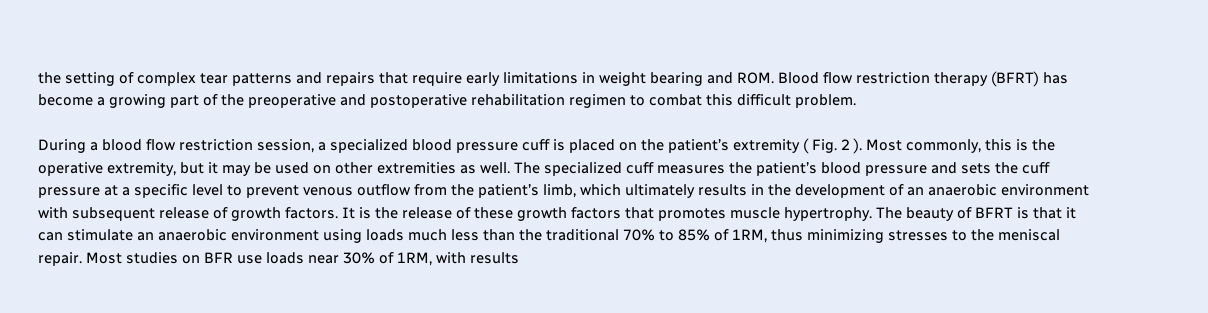the setting of complex tear patterns and repairs that require early limitations in weight bearing and ROM. Blood flow restriction therapy (BFRT) has become a growing part of the preoperative and postoperative rehabilitation regimen to combat this difficult problem.

During a blood flow restriction session, a specialized blood pressure cuff is placed on the patient’s extremity ( Fig. 2 ). Most commonly, this is the operative extremity, but it may be used on other extremities as well. The specialized cuff measures the patient’s blood pressure and sets the cuff pressure at a specific level to prevent venous outflow from the patient’s limb, which ultimately results in the development of an anaerobic environment with subsequent release of growth factors. It is the release of these growth factors that promotes muscle hypertrophy. The beauty of BFRT is that it can stimulate an anaerobic environment using loads much less than the traditional 70% to 85% of 1RM, thus minimizing stresses to the meniscal repair. Most studies on BFR use loads near 30% of 1RM, with results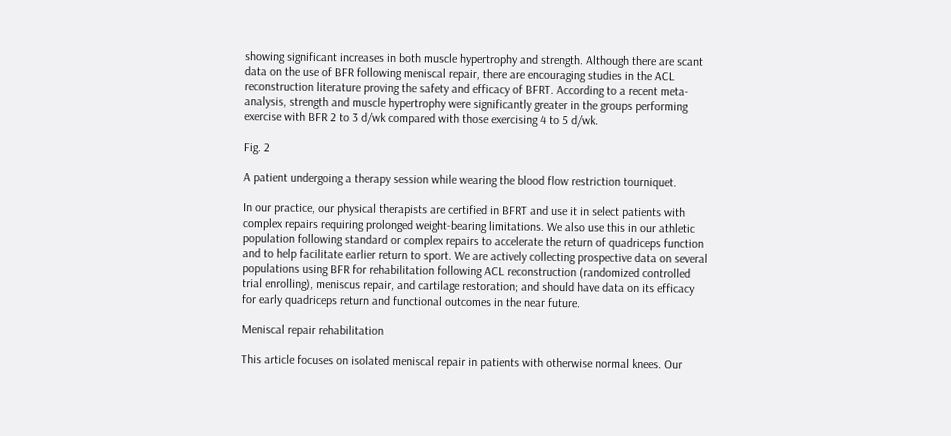showing significant increases in both muscle hypertrophy and strength. Although there are scant data on the use of BFR following meniscal repair, there are encouraging studies in the ACL reconstruction literature proving the safety and efficacy of BFRT. According to a recent meta-analysis, strength and muscle hypertrophy were significantly greater in the groups performing exercise with BFR 2 to 3 d/wk compared with those exercising 4 to 5 d/wk.

Fig. 2

A patient undergoing a therapy session while wearing the blood flow restriction tourniquet.

In our practice, our physical therapists are certified in BFRT and use it in select patients with complex repairs requiring prolonged weight-bearing limitations. We also use this in our athletic population following standard or complex repairs to accelerate the return of quadriceps function and to help facilitate earlier return to sport. We are actively collecting prospective data on several populations using BFR for rehabilitation following ACL reconstruction (randomized controlled trial enrolling), meniscus repair, and cartilage restoration; and should have data on its efficacy for early quadriceps return and functional outcomes in the near future.

Meniscal repair rehabilitation

This article focuses on isolated meniscal repair in patients with otherwise normal knees. Our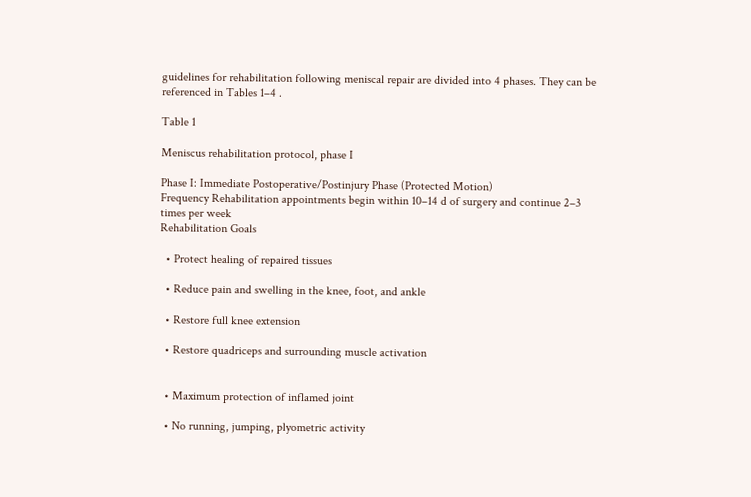guidelines for rehabilitation following meniscal repair are divided into 4 phases. They can be referenced in Tables 1–4 .

Table 1

Meniscus rehabilitation protocol, phase I

Phase I: Immediate Postoperative/Postinjury Phase (Protected Motion)
Frequency Rehabilitation appointments begin within 10–14 d of surgery and continue 2–3 times per week
Rehabilitation Goals

  • Protect healing of repaired tissues

  • Reduce pain and swelling in the knee, foot, and ankle

  • Restore full knee extension

  • Restore quadriceps and surrounding muscle activation


  • Maximum protection of inflamed joint

  • No running, jumping, plyometric activity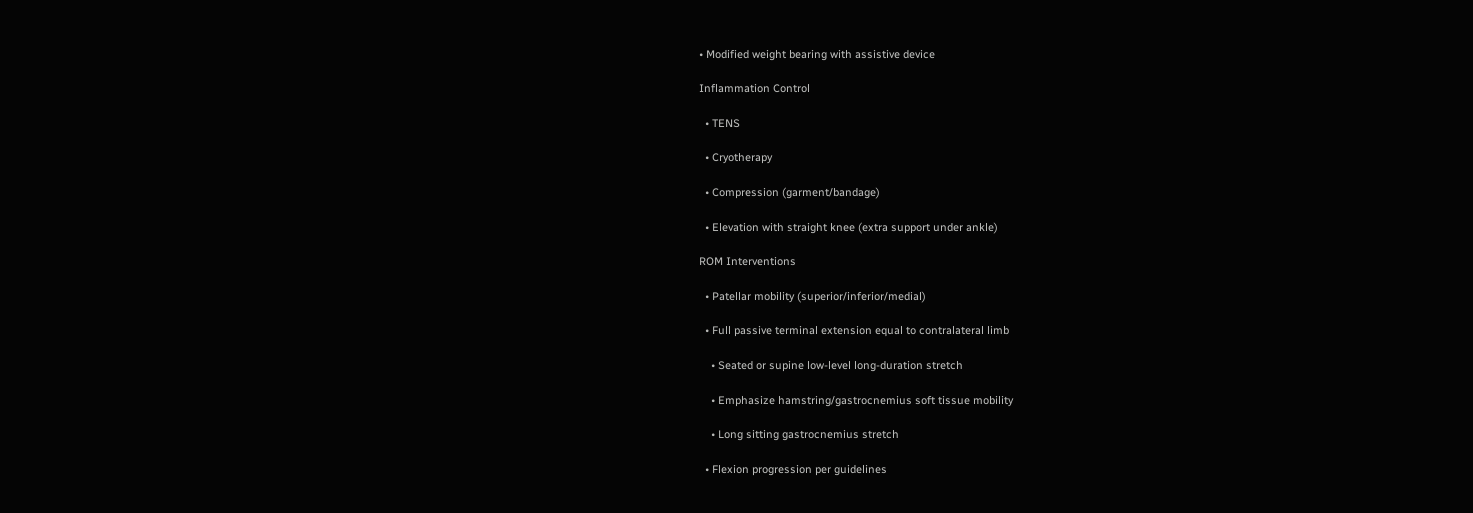• Modified weight bearing with assistive device

Inflammation Control

  • TENS

  • Cryotherapy

  • Compression (garment/bandage)

  • Elevation with straight knee (extra support under ankle)

ROM Interventions

  • Patellar mobility (superior/inferior/medial)

  • Full passive terminal extension equal to contralateral limb

    • Seated or supine low-level long-duration stretch

    • Emphasize hamstring/gastrocnemius soft tissue mobility

    • Long sitting gastrocnemius stretch

  • Flexion progression per guidelines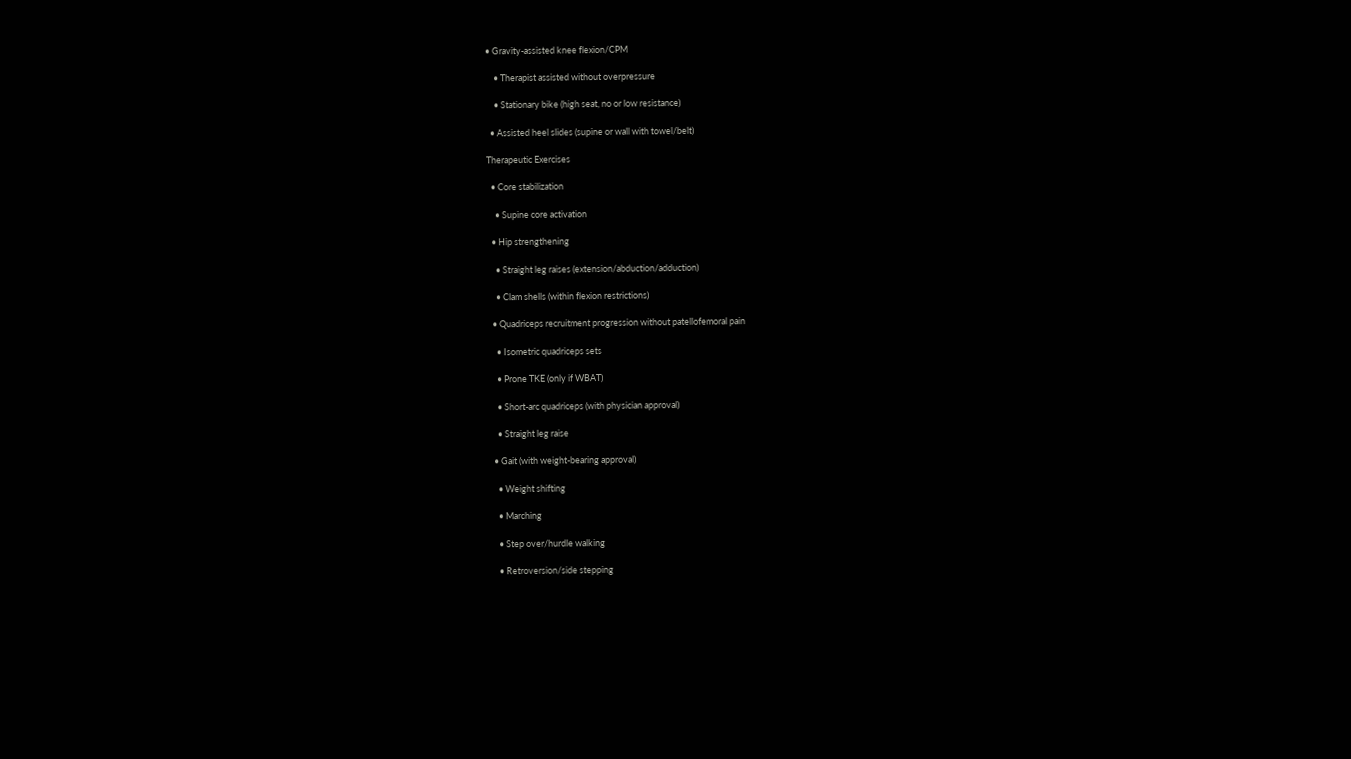• Gravity-assisted knee flexion/CPM

    • Therapist assisted without overpressure

    • Stationary bike (high seat, no or low resistance)

  • Assisted heel slides (supine or wall with towel/belt)

Therapeutic Exercises

  • Core stabilization

    • Supine core activation

  • Hip strengthening

    • Straight leg raises (extension/abduction/adduction)

    • Clam shells (within flexion restrictions)

  • Quadriceps recruitment progression without patellofemoral pain

    • Isometric quadriceps sets

    • Prone TKE (only if WBAT)

    • Short-arc quadriceps (with physician approval)

    • Straight leg raise

  • Gait (with weight-bearing approval)

    • Weight shifting

    • Marching

    • Step over/hurdle walking

    • Retroversion/side stepping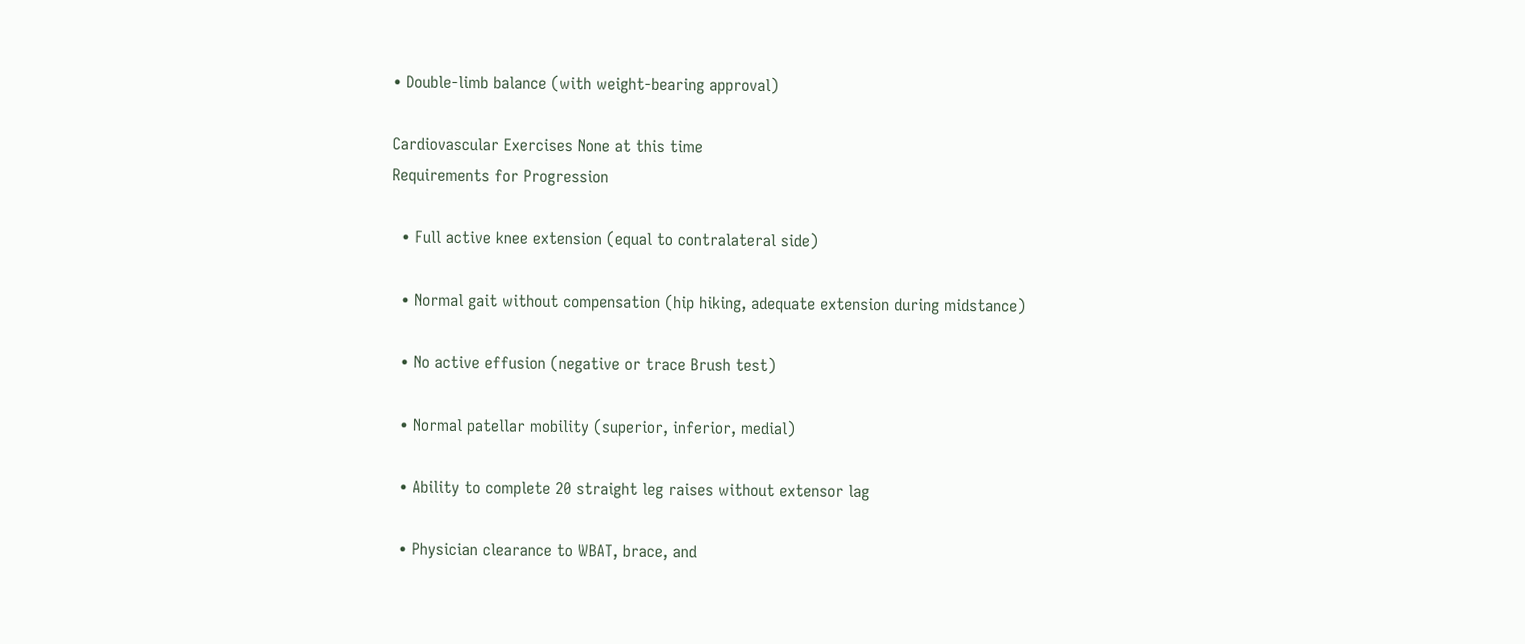• Double-limb balance (with weight-bearing approval)

Cardiovascular Exercises None at this time
Requirements for Progression

  • Full active knee extension (equal to contralateral side)

  • Normal gait without compensation (hip hiking, adequate extension during midstance)

  • No active effusion (negative or trace Brush test)

  • Normal patellar mobility (superior, inferior, medial)

  • Ability to complete 20 straight leg raises without extensor lag

  • Physician clearance to WBAT, brace, and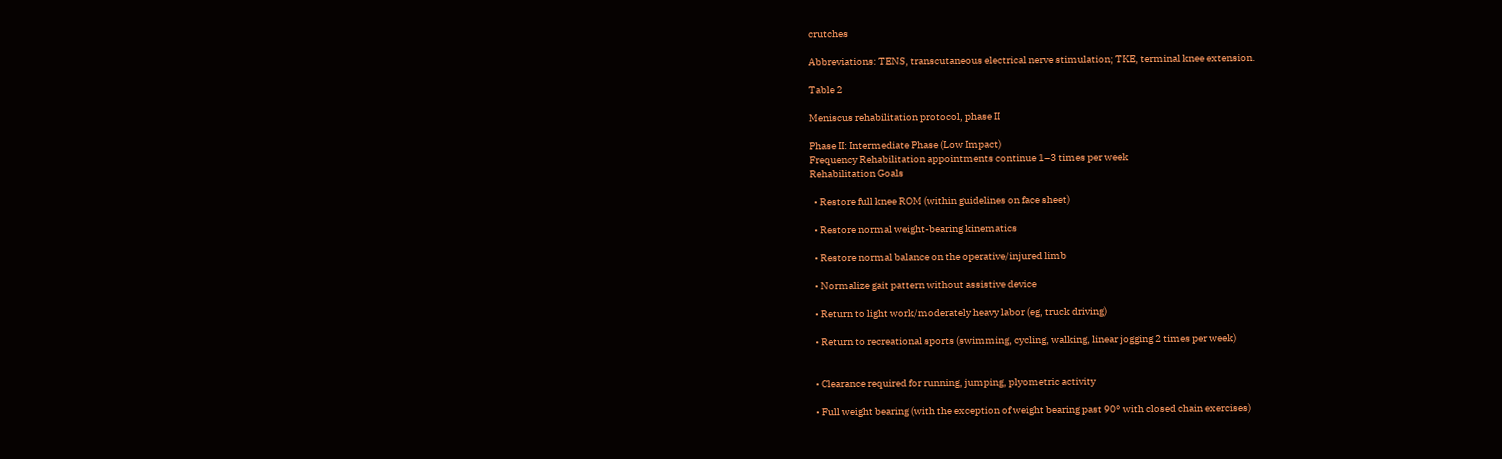crutches

Abbreviations: TENS, transcutaneous electrical nerve stimulation; TKE, terminal knee extension.

Table 2

Meniscus rehabilitation protocol, phase II

Phase II: Intermediate Phase (Low Impact)
Frequency Rehabilitation appointments continue 1–3 times per week
Rehabilitation Goals

  • Restore full knee ROM (within guidelines on face sheet)

  • Restore normal weight-bearing kinematics

  • Restore normal balance on the operative/injured limb

  • Normalize gait pattern without assistive device

  • Return to light work/moderately heavy labor (eg, truck driving)

  • Return to recreational sports (swimming, cycling, walking, linear jogging 2 times per week)


  • Clearance required for running, jumping, plyometric activity

  • Full weight bearing (with the exception of weight bearing past 90° with closed chain exercises)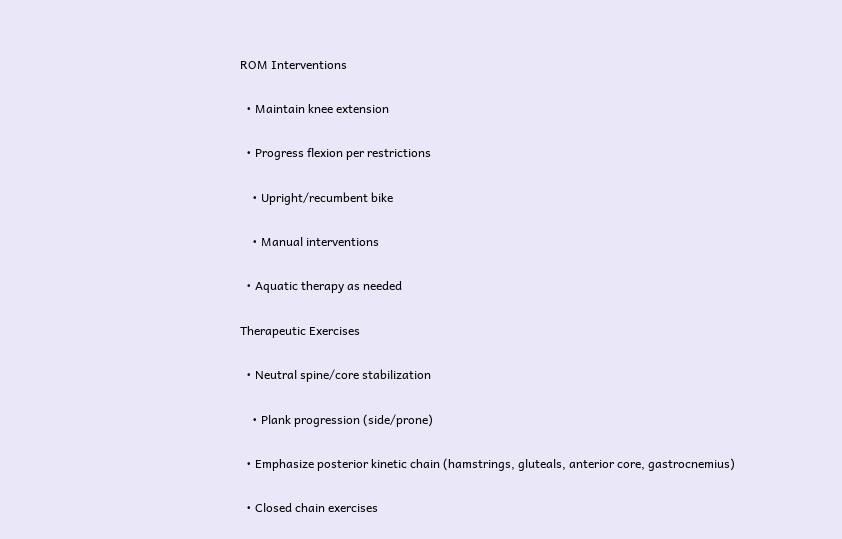ROM Interventions

  • Maintain knee extension

  • Progress flexion per restrictions

    • Upright/recumbent bike

    • Manual interventions

  • Aquatic therapy as needed

Therapeutic Exercises

  • Neutral spine/core stabilization

    • Plank progression (side/prone)

  • Emphasize posterior kinetic chain (hamstrings, gluteals, anterior core, gastrocnemius)

  • Closed chain exercises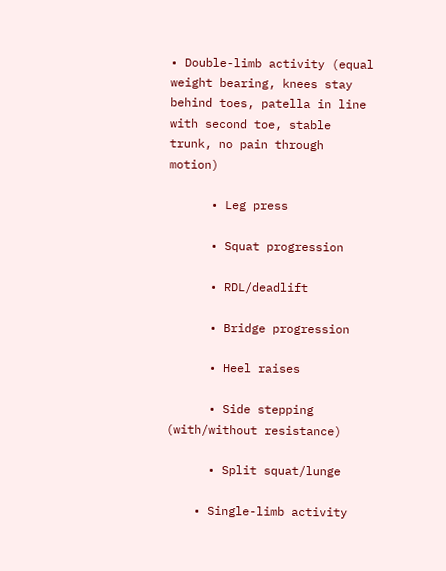• Double-limb activity (equal weight bearing, knees stay behind toes, patella in line with second toe, stable trunk, no pain through motion)

      • Leg press

      • Squat progression

      • RDL/deadlift

      • Bridge progression

      • Heel raises

      • Side stepping (with/without resistance)

      • Split squat/lunge

    • Single-limb activity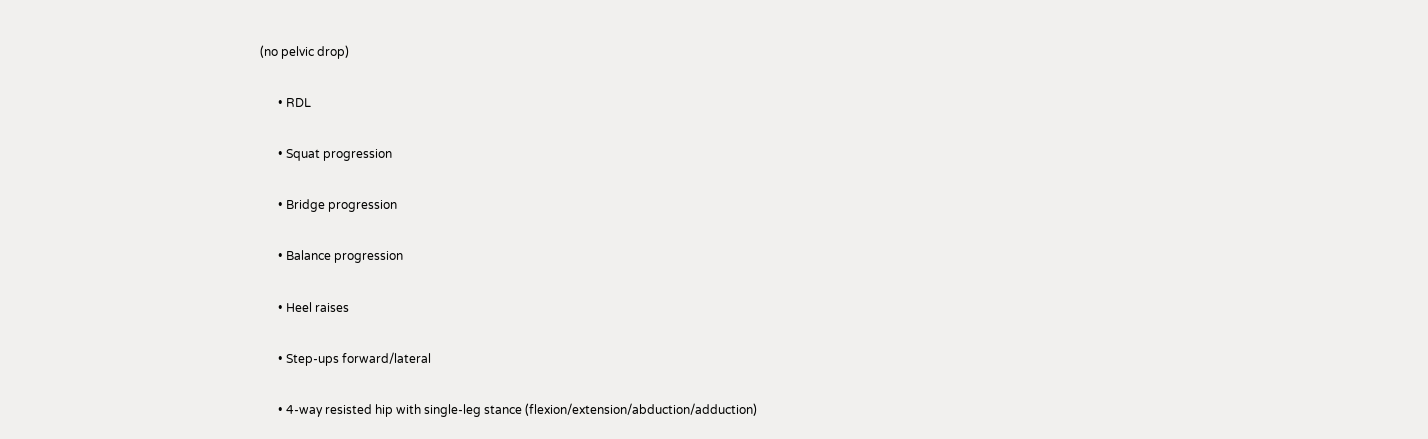(no pelvic drop)

      • RDL

      • Squat progression

      • Bridge progression

      • Balance progression

      • Heel raises

      • Step-ups forward/lateral

      • 4-way resisted hip with single-leg stance (flexion/extension/abduction/adduction)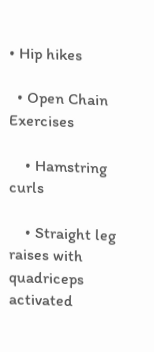• Hip hikes

  • Open Chain Exercises

    • Hamstring curls

    • Straight leg raises with quadriceps activated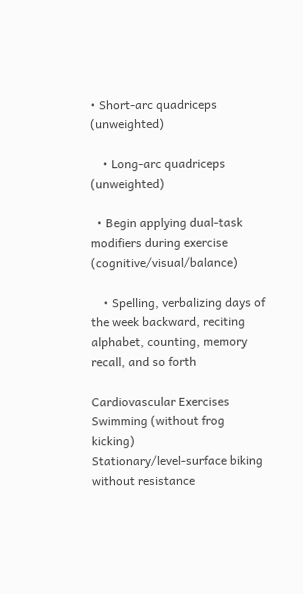• Short-arc quadriceps (unweighted)

    • Long-arc quadriceps (unweighted)

  • Begin applying dual-task modifiers during exercise (cognitive/visual/balance)

    • Spelling, verbalizing days of the week backward, reciting alphabet, counting, memory recall, and so forth

Cardiovascular Exercises Swimming (without frog kicking)
Stationary/level-surface biking without resistance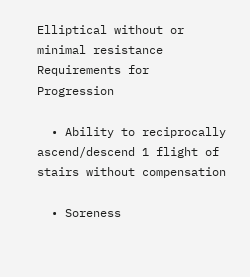Elliptical without or minimal resistance
Requirements for Progression

  • Ability to reciprocally ascend/descend 1 flight of stairs without compensation

  • Soreness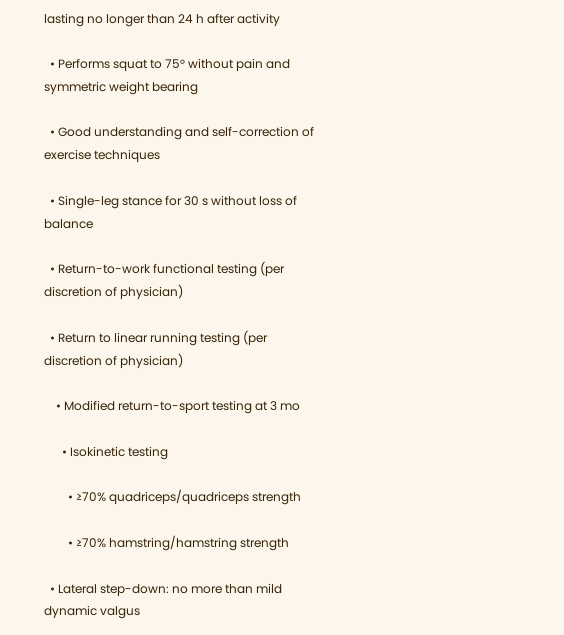lasting no longer than 24 h after activity

  • Performs squat to 75° without pain and symmetric weight bearing

  • Good understanding and self-correction of exercise techniques

  • Single-leg stance for 30 s without loss of balance

  • Return-to-work functional testing (per discretion of physician)

  • Return to linear running testing (per discretion of physician)

    • Modified return-to-sport testing at 3 mo

      • Isokinetic testing

        • ≥70% quadriceps/quadriceps strength

        • ≥70% hamstring/hamstring strength

  • Lateral step-down: no more than mild dynamic valgus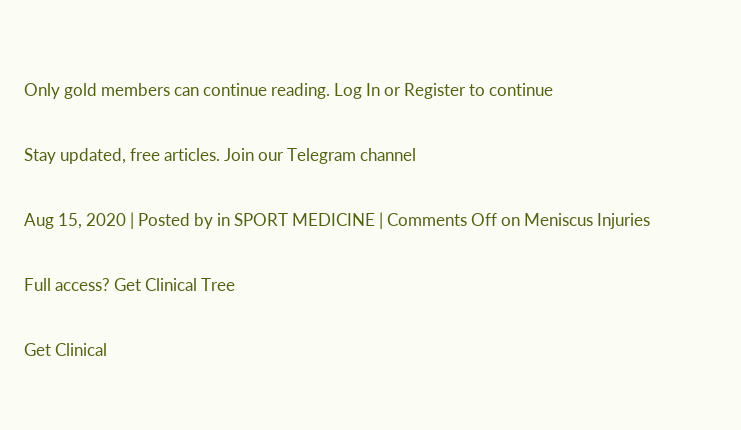Only gold members can continue reading. Log In or Register to continue

Stay updated, free articles. Join our Telegram channel

Aug 15, 2020 | Posted by in SPORT MEDICINE | Comments Off on Meniscus Injuries

Full access? Get Clinical Tree

Get Clinical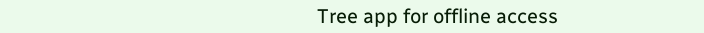Tree app for offline access